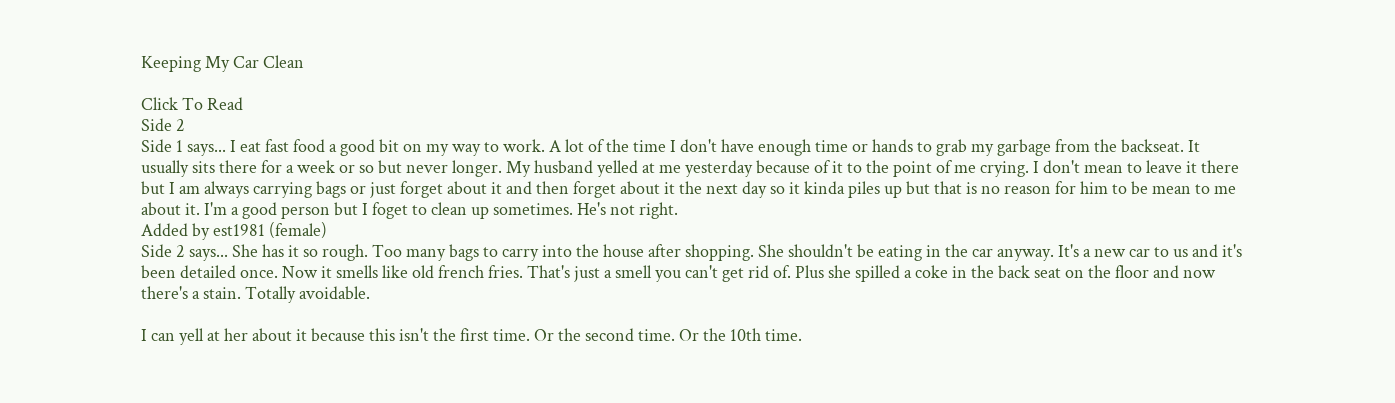Keeping My Car Clean

Click To Read
Side 2
Side 1 says... I eat fast food a good bit on my way to work. A lot of the time I don't have enough time or hands to grab my garbage from the backseat. It usually sits there for a week or so but never longer. My husband yelled at me yesterday because of it to the point of me crying. I don't mean to leave it there but I am always carrying bags or just forget about it and then forget about it the next day so it kinda piles up but that is no reason for him to be mean to me about it. I'm a good person but I foget to clean up sometimes. He's not right.
Added by est1981 (female)
Side 2 says... She has it so rough. Too many bags to carry into the house after shopping. She shouldn't be eating in the car anyway. It's a new car to us and it's been detailed once. Now it smells like old french fries. That's just a smell you can't get rid of. Plus she spilled a coke in the back seat on the floor and now there's a stain. Totally avoidable.

I can yell at her about it because this isn't the first time. Or the second time. Or the 10th time.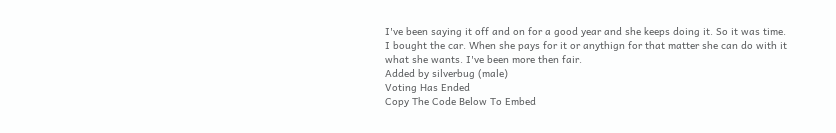I've been saying it off and on for a good year and she keeps doing it. So it was time. I bought the car. When she pays for it or anythign for that matter she can do with it what she wants. I've been more then fair.
Added by silverbug (male)
Voting Has Ended
Copy The Code Below To Embed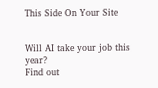This Side On Your Site


Will AI take your job this year?
Find out